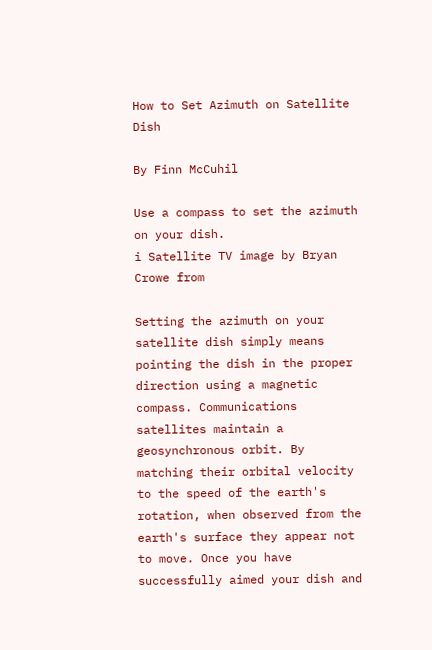How to Set Azimuth on Satellite Dish

By Finn McCuhil

Use a compass to set the azimuth on your dish.
i Satellite TV image by Bryan Crowe from

Setting the azimuth on your satellite dish simply means pointing the dish in the proper direction using a magnetic compass. Communications satellites maintain a geosynchronous orbit. By matching their orbital velocity to the speed of the earth's rotation, when observed from the earth's surface they appear not to move. Once you have successfully aimed your dish and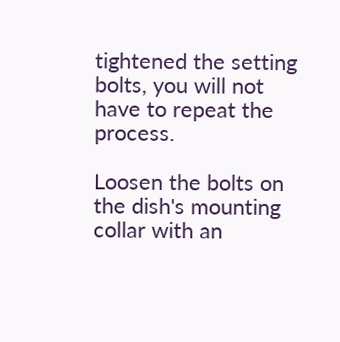tightened the setting bolts, you will not have to repeat the process.

Loosen the bolts on the dish's mounting collar with an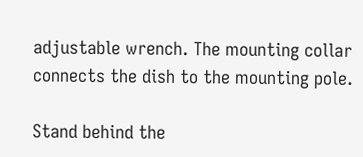adjustable wrench. The mounting collar connects the dish to the mounting pole.

Stand behind the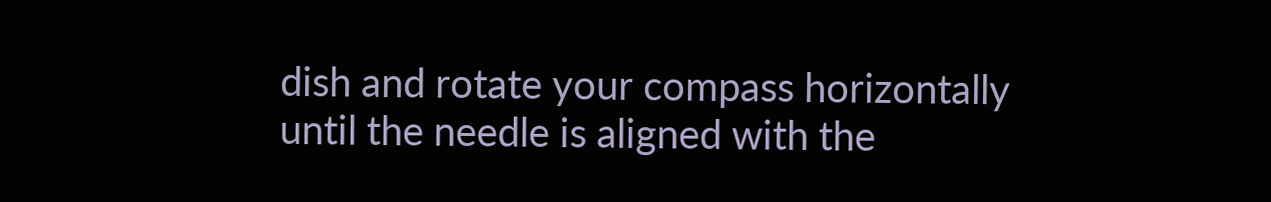dish and rotate your compass horizontally until the needle is aligned with the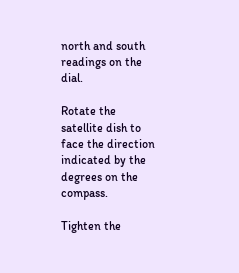north and south readings on the dial.

Rotate the satellite dish to face the direction indicated by the degrees on the compass.

Tighten the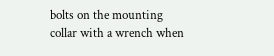bolts on the mounting collar with a wrench when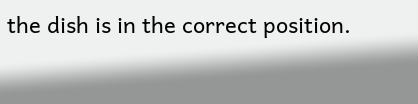the dish is in the correct position.